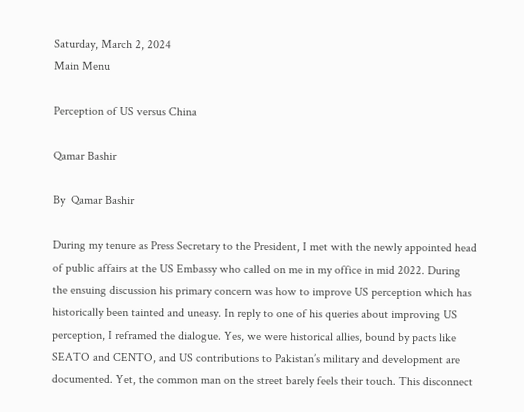Saturday, March 2, 2024
Main Menu

Perception of US versus China

Qamar Bashir

By  Qamar Bashir

During my tenure as Press Secretary to the President, I met with the newly appointed head of public affairs at the US Embassy who called on me in my office in mid 2022. During the ensuing discussion his primary concern was how to improve US perception which has historically been tainted and uneasy. In reply to one of his queries about improving US perception, I reframed the dialogue. Yes, we were historical allies, bound by pacts like SEATO and CENTO, and US contributions to Pakistan’s military and development are documented. Yet, the common man on the street barely feels their touch. This disconnect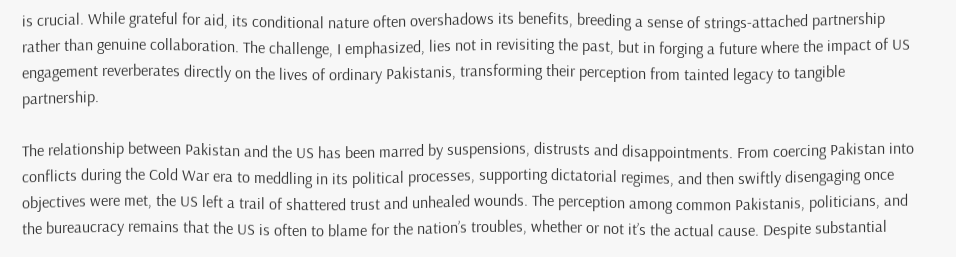is crucial. While grateful for aid, its conditional nature often overshadows its benefits, breeding a sense of strings-attached partnership rather than genuine collaboration. The challenge, I emphasized, lies not in revisiting the past, but in forging a future where the impact of US engagement reverberates directly on the lives of ordinary Pakistanis, transforming their perception from tainted legacy to tangible partnership.

The relationship between Pakistan and the US has been marred by suspensions, distrusts and disappointments. From coercing Pakistan into conflicts during the Cold War era to meddling in its political processes, supporting dictatorial regimes, and then swiftly disengaging once objectives were met, the US left a trail of shattered trust and unhealed wounds. The perception among common Pakistanis, politicians, and the bureaucracy remains that the US is often to blame for the nation’s troubles, whether or not it’s the actual cause. Despite substantial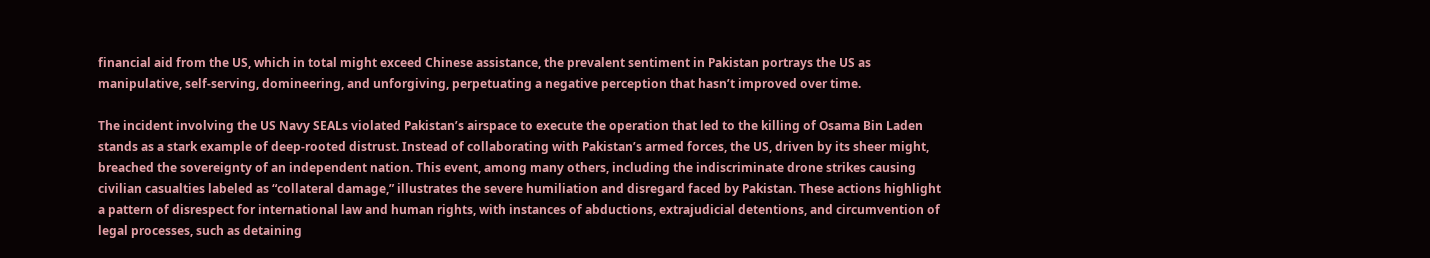financial aid from the US, which in total might exceed Chinese assistance, the prevalent sentiment in Pakistan portrays the US as manipulative, self-serving, domineering, and unforgiving, perpetuating a negative perception that hasn’t improved over time.

The incident involving the US Navy SEALs violated Pakistan’s airspace to execute the operation that led to the killing of Osama Bin Laden stands as a stark example of deep-rooted distrust. Instead of collaborating with Pakistan’s armed forces, the US, driven by its sheer might, breached the sovereignty of an independent nation. This event, among many others, including the indiscriminate drone strikes causing civilian casualties labeled as “collateral damage,” illustrates the severe humiliation and disregard faced by Pakistan. These actions highlight a pattern of disrespect for international law and human rights, with instances of abductions, extrajudicial detentions, and circumvention of legal processes, such as detaining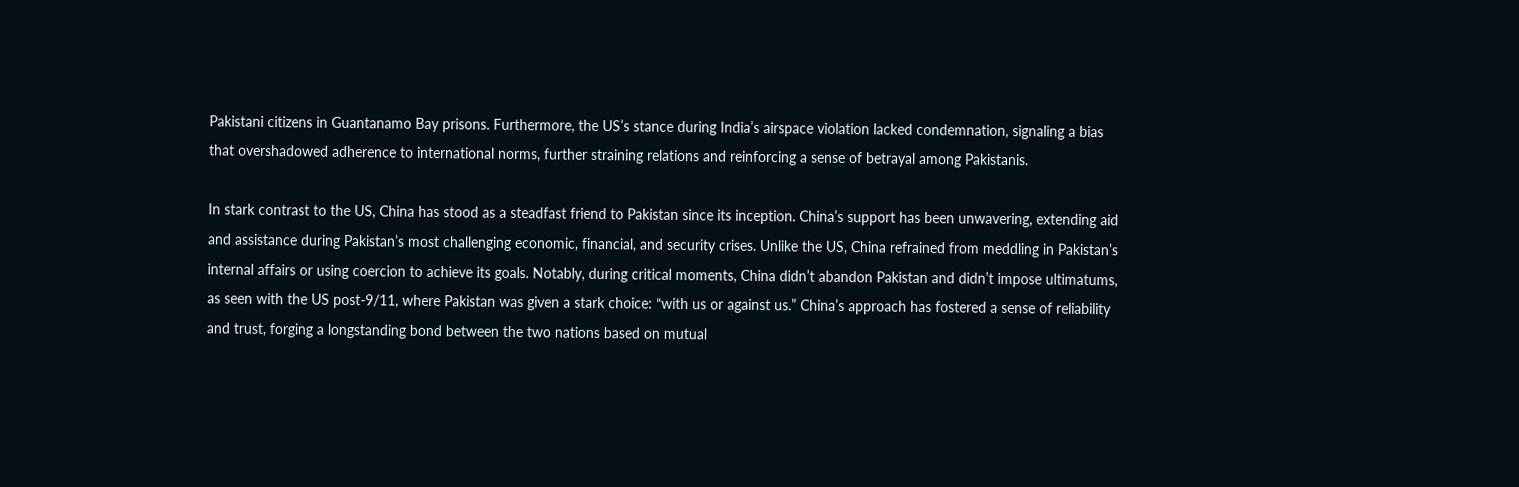Pakistani citizens in Guantanamo Bay prisons. Furthermore, the US’s stance during India’s airspace violation lacked condemnation, signaling a bias that overshadowed adherence to international norms, further straining relations and reinforcing a sense of betrayal among Pakistanis.

In stark contrast to the US, China has stood as a steadfast friend to Pakistan since its inception. China’s support has been unwavering, extending aid and assistance during Pakistan’s most challenging economic, financial, and security crises. Unlike the US, China refrained from meddling in Pakistan’s internal affairs or using coercion to achieve its goals. Notably, during critical moments, China didn’t abandon Pakistan and didn’t impose ultimatums, as seen with the US post-9/11, where Pakistan was given a stark choice: “with us or against us.” China’s approach has fostered a sense of reliability and trust, forging a longstanding bond between the two nations based on mutual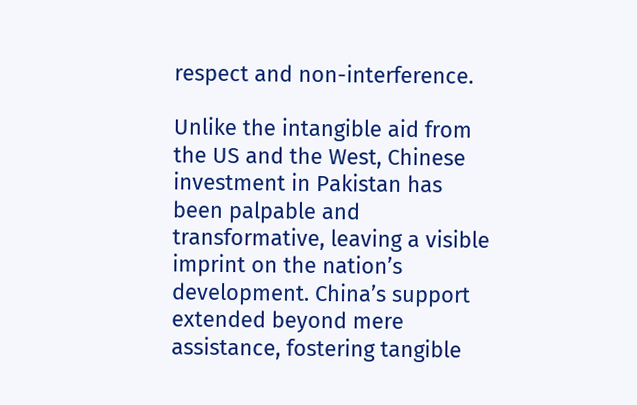respect and non-interference.

Unlike the intangible aid from the US and the West, Chinese investment in Pakistan has been palpable and transformative, leaving a visible imprint on the nation’s development. China’s support extended beyond mere assistance, fostering tangible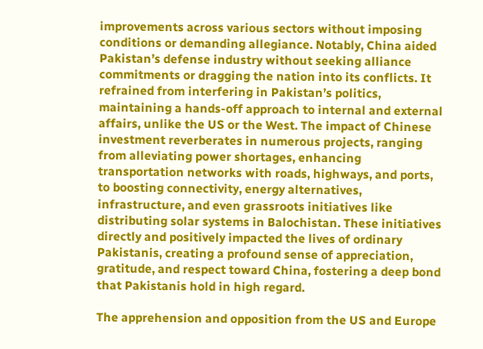improvements across various sectors without imposing conditions or demanding allegiance. Notably, China aided Pakistan’s defense industry without seeking alliance commitments or dragging the nation into its conflicts. It refrained from interfering in Pakistan’s politics, maintaining a hands-off approach to internal and external affairs, unlike the US or the West. The impact of Chinese investment reverberates in numerous projects, ranging from alleviating power shortages, enhancing transportation networks with roads, highways, and ports, to boosting connectivity, energy alternatives, infrastructure, and even grassroots initiatives like distributing solar systems in Balochistan. These initiatives directly and positively impacted the lives of ordinary Pakistanis, creating a profound sense of appreciation, gratitude, and respect toward China, fostering a deep bond that Pakistanis hold in high regard.

The apprehension and opposition from the US and Europe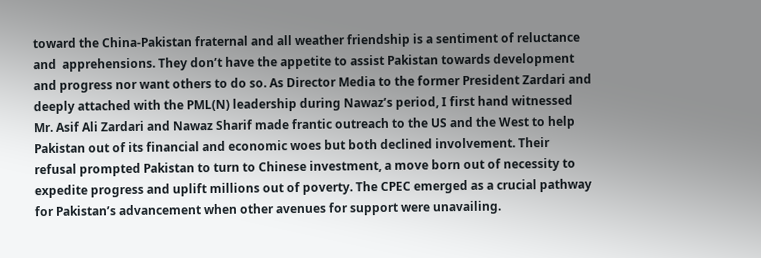toward the China-Pakistan fraternal and all weather friendship is a sentiment of reluctance and  apprehensions. They don’t have the appetite to assist Pakistan towards development and progress nor want others to do so. As Director Media to the former President Zardari and deeply attached with the PML(N) leadership during Nawaz’s period, I first hand witnessed Mr. Asif Ali Zardari and Nawaz Sharif made frantic outreach to the US and the West to help Pakistan out of its financial and economic woes but both declined involvement. Their refusal prompted Pakistan to turn to Chinese investment, a move born out of necessity to expedite progress and uplift millions out of poverty. The CPEC emerged as a crucial pathway for Pakistan’s advancement when other avenues for support were unavailing.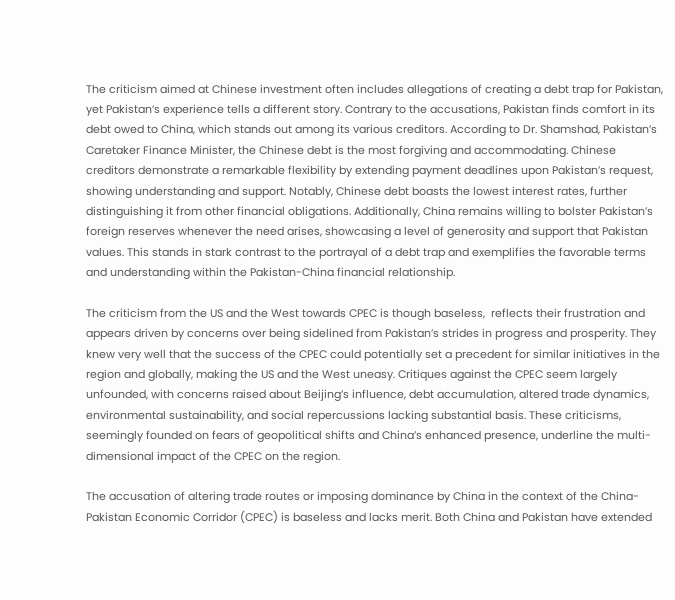The criticism aimed at Chinese investment often includes allegations of creating a debt trap for Pakistan, yet Pakistan’s experience tells a different story. Contrary to the accusations, Pakistan finds comfort in its debt owed to China, which stands out among its various creditors. According to Dr. Shamshad, Pakistan’s Caretaker Finance Minister, the Chinese debt is the most forgiving and accommodating. Chinese creditors demonstrate a remarkable flexibility by extending payment deadlines upon Pakistan’s request, showing understanding and support. Notably, Chinese debt boasts the lowest interest rates, further distinguishing it from other financial obligations. Additionally, China remains willing to bolster Pakistan’s foreign reserves whenever the need arises, showcasing a level of generosity and support that Pakistan values. This stands in stark contrast to the portrayal of a debt trap and exemplifies the favorable terms and understanding within the Pakistan-China financial relationship.

The criticism from the US and the West towards CPEC is though baseless,  reflects their frustration and appears driven by concerns over being sidelined from Pakistan’s strides in progress and prosperity. They knew very well that the success of the CPEC could potentially set a precedent for similar initiatives in the region and globally, making the US and the West uneasy. Critiques against the CPEC seem largely unfounded, with concerns raised about Beijing’s influence, debt accumulation, altered trade dynamics, environmental sustainability, and social repercussions lacking substantial basis. These criticisms, seemingly founded on fears of geopolitical shifts and China’s enhanced presence, underline the multi-dimensional impact of the CPEC on the region.

The accusation of altering trade routes or imposing dominance by China in the context of the China-Pakistan Economic Corridor (CPEC) is baseless and lacks merit. Both China and Pakistan have extended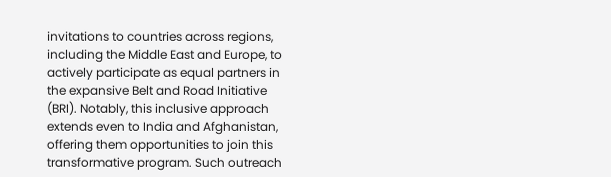invitations to countries across regions, including the Middle East and Europe, to actively participate as equal partners in the expansive Belt and Road Initiative (BRI). Notably, this inclusive approach extends even to India and Afghanistan, offering them opportunities to join this transformative program. Such outreach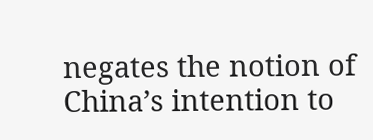negates the notion of China’s intention to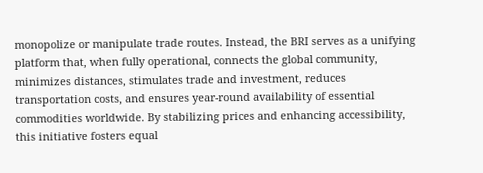monopolize or manipulate trade routes. Instead, the BRI serves as a unifying platform that, when fully operational, connects the global community, minimizes distances, stimulates trade and investment, reduces transportation costs, and ensures year-round availability of essential commodities worldwide. By stabilizing prices and enhancing accessibility, this initiative fosters equal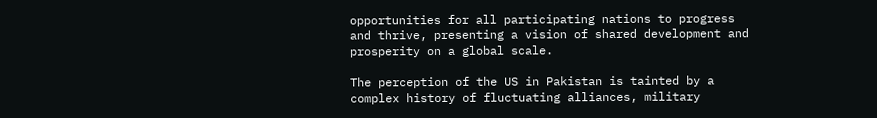opportunities for all participating nations to progress and thrive, presenting a vision of shared development and prosperity on a global scale.

The perception of the US in Pakistan is tainted by a complex history of fluctuating alliances, military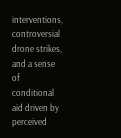interventions, controversial drone strikes, and a sense of conditional aid driven by perceived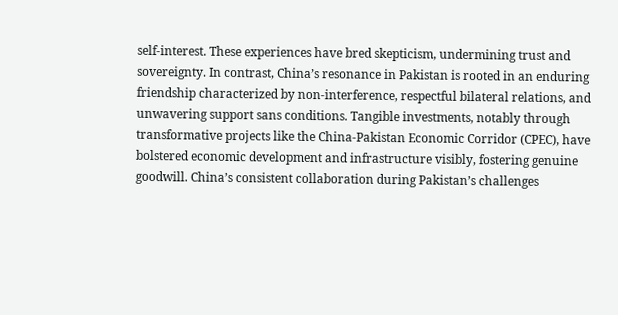self-interest. These experiences have bred skepticism, undermining trust and sovereignty. In contrast, China’s resonance in Pakistan is rooted in an enduring friendship characterized by non-interference, respectful bilateral relations, and unwavering support sans conditions. Tangible investments, notably through transformative projects like the China-Pakistan Economic Corridor (CPEC), have bolstered economic development and infrastructure visibly, fostering genuine goodwill. China’s consistent collaboration during Pakistan’s challenges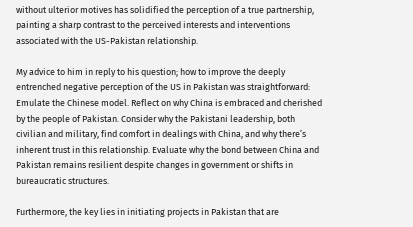without ulterior motives has solidified the perception of a true partnership, painting a sharp contrast to the perceived interests and interventions associated with the US-Pakistan relationship.

My advice to him in reply to his question; how to improve the deeply entrenched negative perception of the US in Pakistan was straightforward: Emulate the Chinese model. Reflect on why China is embraced and cherished by the people of Pakistan. Consider why the Pakistani leadership, both civilian and military, find comfort in dealings with China, and why there’s inherent trust in this relationship. Evaluate why the bond between China and Pakistan remains resilient despite changes in government or shifts in bureaucratic structures.

Furthermore, the key lies in initiating projects in Pakistan that are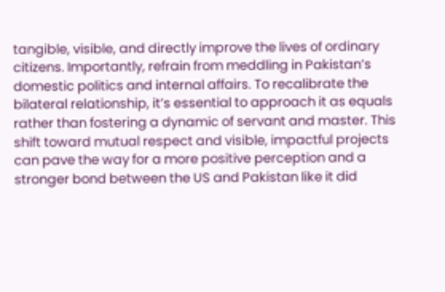tangible, visible, and directly improve the lives of ordinary citizens. Importantly, refrain from meddling in Pakistan’s domestic politics and internal affairs. To recalibrate the bilateral relationship, it’s essential to approach it as equals rather than fostering a dynamic of servant and master. This shift toward mutual respect and visible, impactful projects can pave the way for a more positive perception and a stronger bond between the US and Pakistan like it did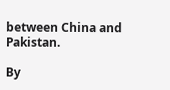between China and Pakistan.

By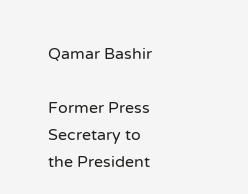Qamar Bashir

Former Press Secretary to the President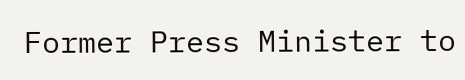Former Press Minister to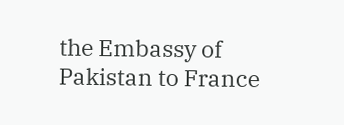the Embassy of Pakistan to France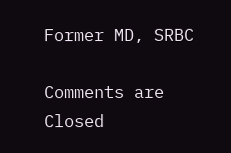Former MD, SRBC

Comments are Closed